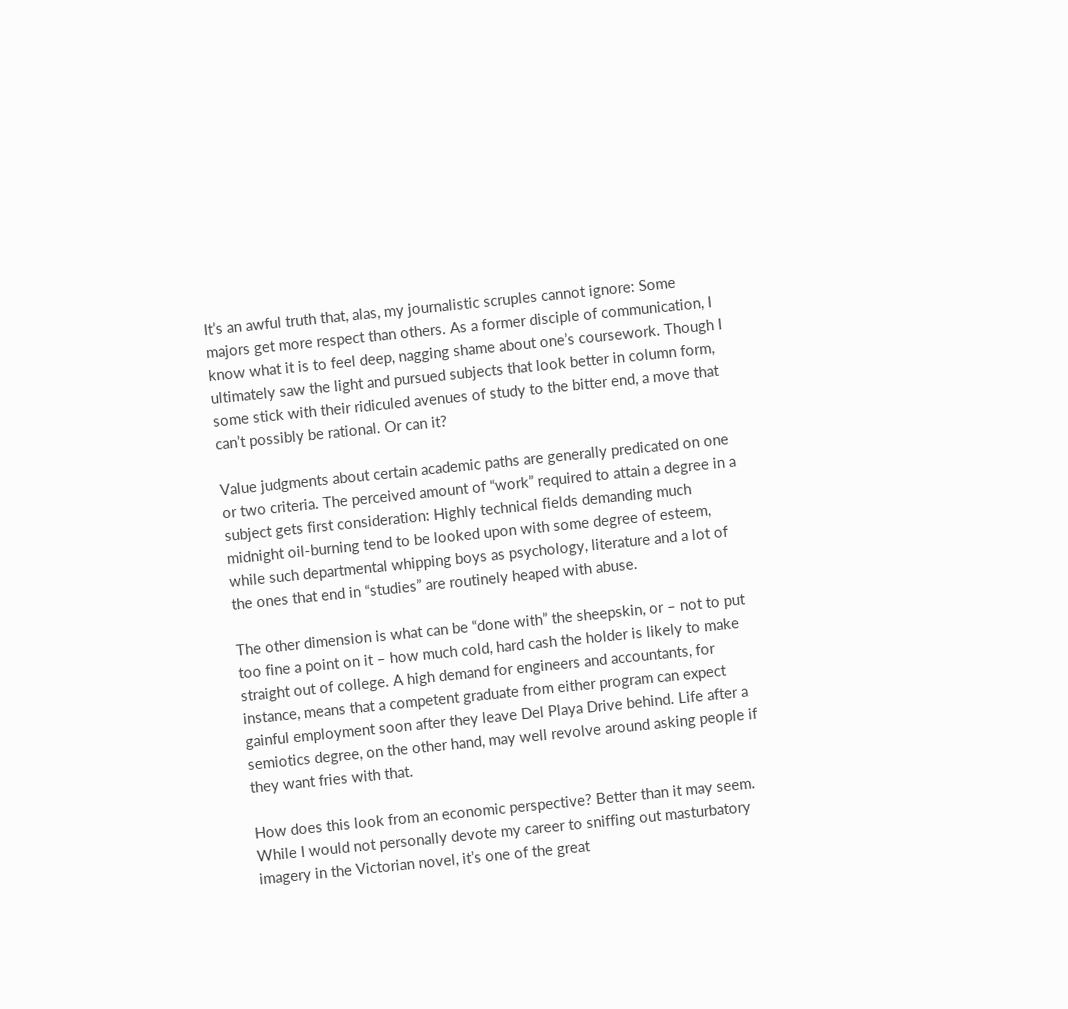It’s an awful truth that, alas, my journalistic scruples cannot ignore: Some majors get more respect than others. As a former disciple of communication, I know what it is to feel deep, nagging shame about one’s coursework. Though I ultimately saw the light and pursued subjects that look better in column form, some stick with their ridiculed avenues of study to the bitter end, a move that can’t possibly be rational. Or can it?

Value judgments about certain academic paths are generally predicated on one or two criteria. The perceived amount of “work” required to attain a degree in a subject gets first consideration: Highly technical fields demanding much midnight oil-burning tend to be looked upon with some degree of esteem, while such departmental whipping boys as psychology, literature and a lot of the ones that end in “studies” are routinely heaped with abuse.

The other dimension is what can be “done with” the sheepskin, or – not to put too fine a point on it – how much cold, hard cash the holder is likely to make straight out of college. A high demand for engineers and accountants, for instance, means that a competent graduate from either program can expect gainful employment soon after they leave Del Playa Drive behind. Life after a semiotics degree, on the other hand, may well revolve around asking people if they want fries with that.

How does this look from an economic perspective? Better than it may seem. While I would not personally devote my career to sniffing out masturbatory imagery in the Victorian novel, it’s one of the great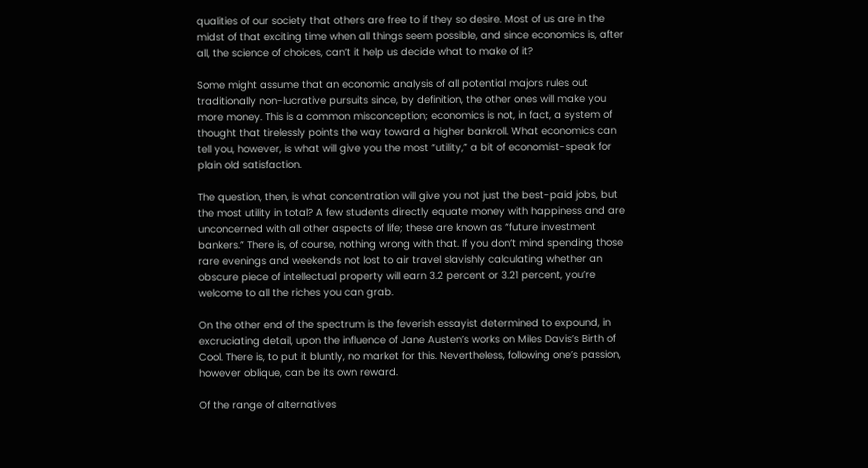qualities of our society that others are free to if they so desire. Most of us are in the midst of that exciting time when all things seem possible, and since economics is, after all, the science of choices, can’t it help us decide what to make of it?

Some might assume that an economic analysis of all potential majors rules out traditionally non-lucrative pursuits since, by definition, the other ones will make you more money. This is a common misconception; economics is not, in fact, a system of thought that tirelessly points the way toward a higher bankroll. What economics can tell you, however, is what will give you the most “utility,” a bit of economist-speak for plain old satisfaction.

The question, then, is what concentration will give you not just the best-paid jobs, but the most utility in total? A few students directly equate money with happiness and are unconcerned with all other aspects of life; these are known as “future investment bankers.” There is, of course, nothing wrong with that. If you don’t mind spending those rare evenings and weekends not lost to air travel slavishly calculating whether an obscure piece of intellectual property will earn 3.2 percent or 3.21 percent, you’re welcome to all the riches you can grab.

On the other end of the spectrum is the feverish essayist determined to expound, in excruciating detail, upon the influence of Jane Austen’s works on Miles Davis’s Birth of Cool. There is, to put it bluntly, no market for this. Nevertheless, following one’s passion, however oblique, can be its own reward.

Of the range of alternatives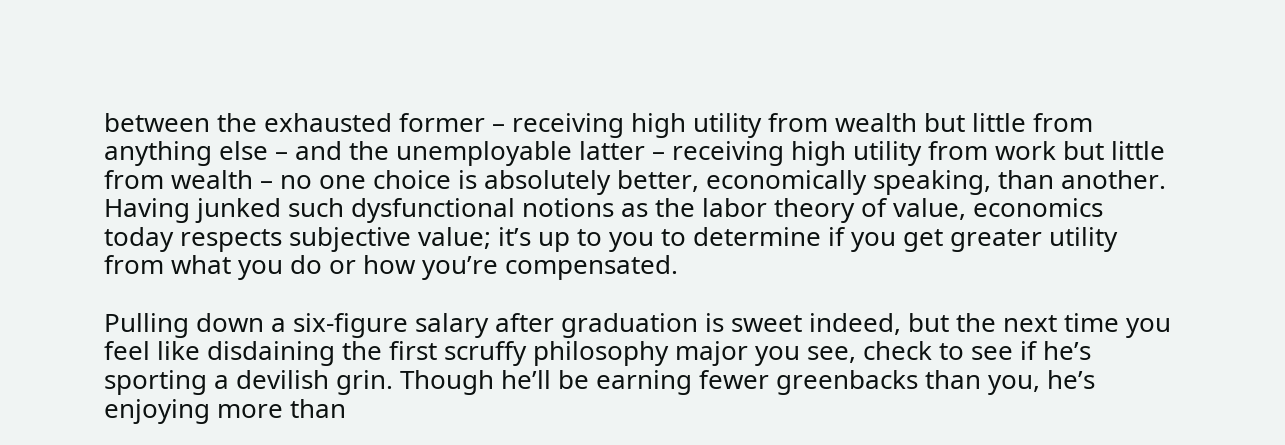between the exhausted former – receiving high utility from wealth but little from anything else – and the unemployable latter – receiving high utility from work but little from wealth – no one choice is absolutely better, economically speaking, than another. Having junked such dysfunctional notions as the labor theory of value, economics today respects subjective value; it’s up to you to determine if you get greater utility from what you do or how you’re compensated.

Pulling down a six-figure salary after graduation is sweet indeed, but the next time you feel like disdaining the first scruffy philosophy major you see, check to see if he’s sporting a devilish grin. Though he’ll be earning fewer greenbacks than you, he’s enjoying more than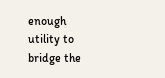enough utility to bridge the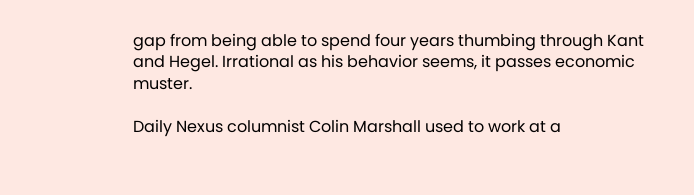gap from being able to spend four years thumbing through Kant and Hegel. Irrational as his behavior seems, it passes economic muster.

Daily Nexus columnist Colin Marshall used to work at a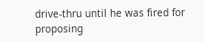drive-thru until he was fired for proposing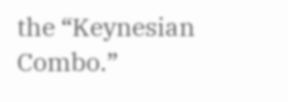the “Keynesian Combo.”